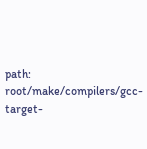path: root/make/compilers/gcc-target-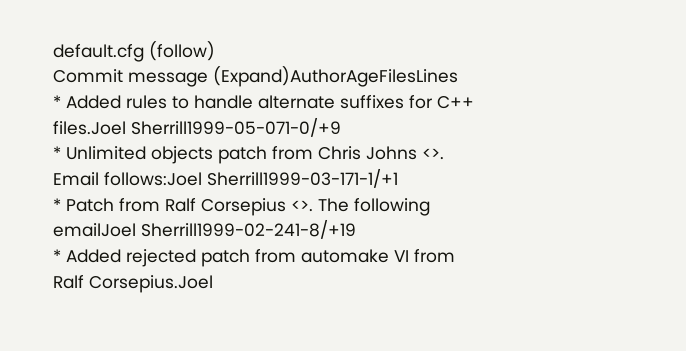default.cfg (follow)
Commit message (Expand)AuthorAgeFilesLines
* Added rules to handle alternate suffixes for C++ files.Joel Sherrill1999-05-071-0/+9
* Unlimited objects patch from Chris Johns <>. Email follows:Joel Sherrill1999-03-171-1/+1
* Patch from Ralf Corsepius <>. The following emailJoel Sherrill1999-02-241-8/+19
* Added rejected patch from automake VI from Ralf Corsepius.Joel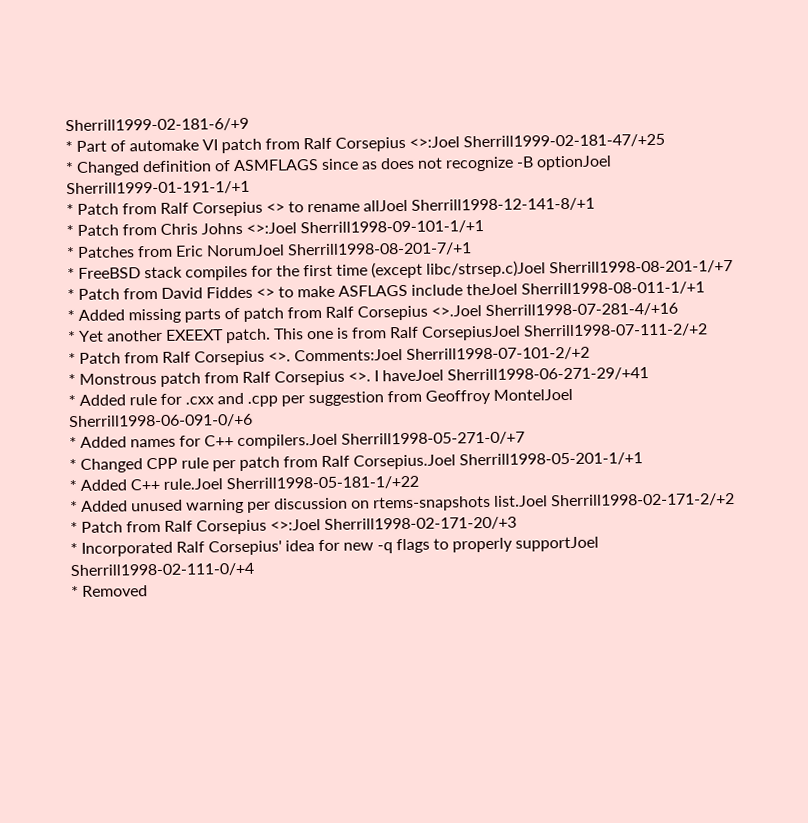Sherrill1999-02-181-6/+9
* Part of automake VI patch from Ralf Corsepius <>:Joel Sherrill1999-02-181-47/+25
* Changed definition of ASMFLAGS since as does not recognize -B optionJoel Sherrill1999-01-191-1/+1
* Patch from Ralf Corsepius <> to rename allJoel Sherrill1998-12-141-8/+1
* Patch from Chris Johns <>:Joel Sherrill1998-09-101-1/+1
* Patches from Eric NorumJoel Sherrill1998-08-201-7/+1
* FreeBSD stack compiles for the first time (except libc/strsep.c)Joel Sherrill1998-08-201-1/+7
* Patch from David Fiddes <> to make ASFLAGS include theJoel Sherrill1998-08-011-1/+1
* Added missing parts of patch from Ralf Corsepius <>.Joel Sherrill1998-07-281-4/+16
* Yet another EXEEXT patch. This one is from Ralf CorsepiusJoel Sherrill1998-07-111-2/+2
* Patch from Ralf Corsepius <>. Comments:Joel Sherrill1998-07-101-2/+2
* Monstrous patch from Ralf Corsepius <>. I haveJoel Sherrill1998-06-271-29/+41
* Added rule for .cxx and .cpp per suggestion from Geoffroy MontelJoel Sherrill1998-06-091-0/+6
* Added names for C++ compilers.Joel Sherrill1998-05-271-0/+7
* Changed CPP rule per patch from Ralf Corsepius.Joel Sherrill1998-05-201-1/+1
* Added C++ rule.Joel Sherrill1998-05-181-1/+22
* Added unused warning per discussion on rtems-snapshots list.Joel Sherrill1998-02-171-2/+2
* Patch from Ralf Corsepius <>:Joel Sherrill1998-02-171-20/+3
* Incorporated Ralf Corsepius' idea for new -q flags to properly supportJoel Sherrill1998-02-111-0/+4
* Removed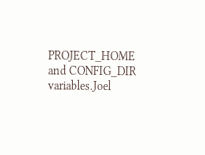PROJECT_HOME and CONFIG_DIR variables.Joel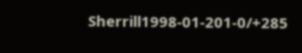Sherrill1998-01-201-0/+285